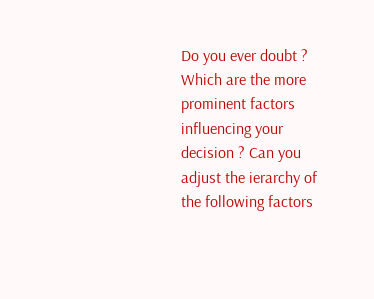Do you ever doubt ? Which are the more prominent factors influencing your decision ? Can you adjust the ierarchy of the following factors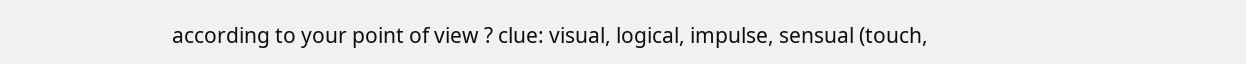according to your point of view ? clue: visual, logical, impulse, sensual (touch,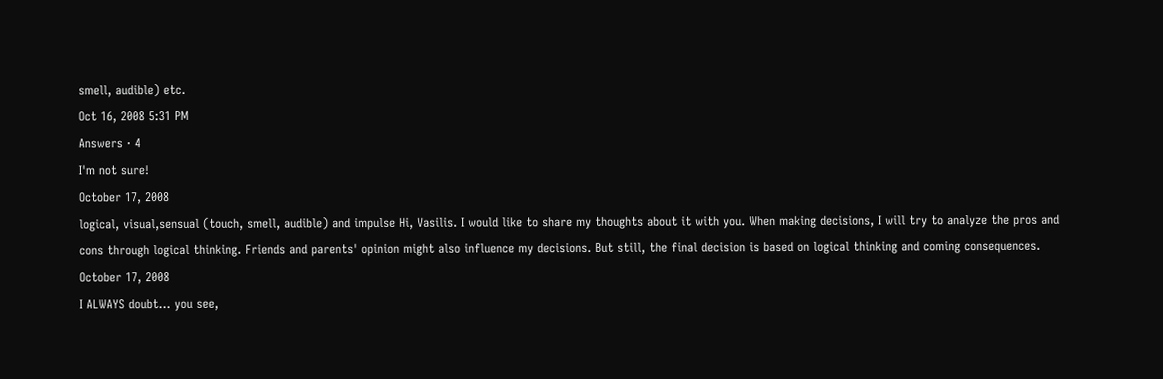smell, audible) etc.
Oct 16, 2008 5:31 PM
Answers · 4
I'm not sure!
October 17, 2008
logical, visual,sensual (touch, smell, audible) and impulse Hi, Vasilis. I would like to share my thoughts about it with you. When making decisions, I will try to analyze the pros and cons through logical thinking. Friends and parents' opinion might also influence my decisions. But still, the final decision is based on logical thinking and coming consequences.
October 17, 2008
I ALWAYS doubt... you see,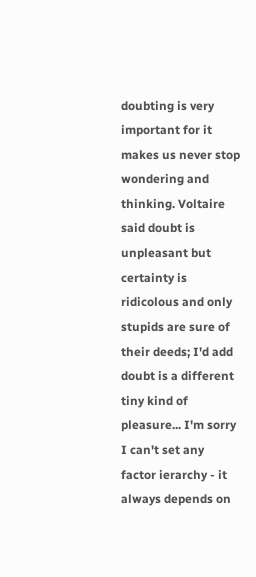doubting is very important for it makes us never stop wondering and thinking. Voltaire said doubt is unpleasant but certainty is ridicolous and only stupids are sure of their deeds; I'd add doubt is a different tiny kind of pleasure... I'm sorry I can't set any factor ierarchy - it always depends on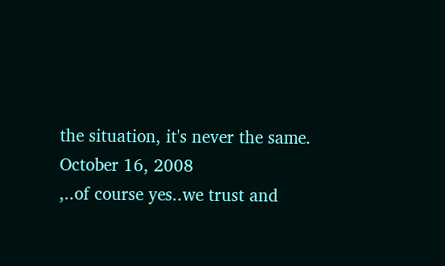the situation, it's never the same.
October 16, 2008
,..of course yes..we trust and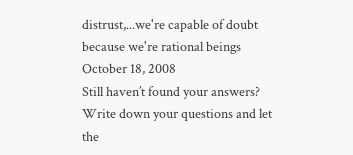distrust,...we're capable of doubt because we're rational beings
October 18, 2008
Still haven’t found your answers?
Write down your questions and let the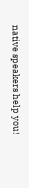native speakers help you!